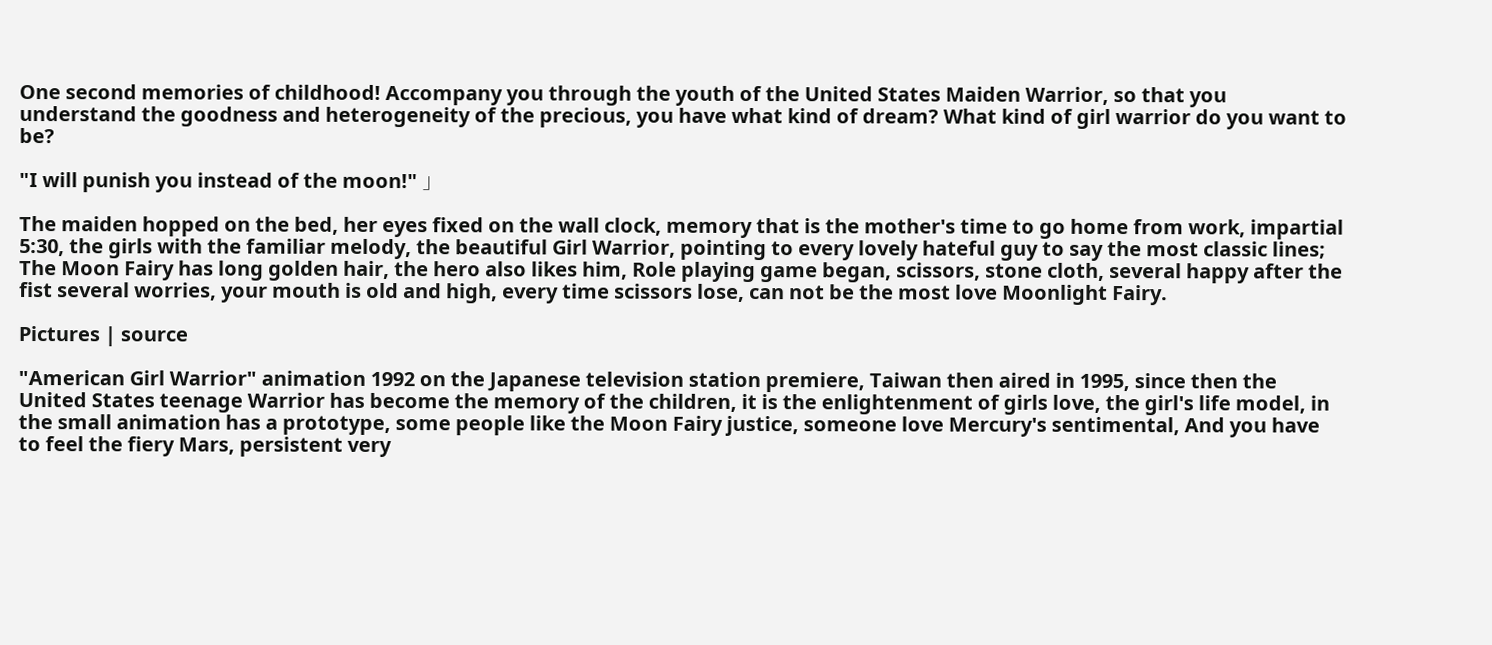One second memories of childhood! Accompany you through the youth of the United States Maiden Warrior, so that you understand the goodness and heterogeneity of the precious, you have what kind of dream? What kind of girl warrior do you want to be?

"I will punish you instead of the moon!" 」

The maiden hopped on the bed, her eyes fixed on the wall clock, memory that is the mother's time to go home from work, impartial 5:30, the girls with the familiar melody, the beautiful Girl Warrior, pointing to every lovely hateful guy to say the most classic lines; The Moon Fairy has long golden hair, the hero also likes him, Role playing game began, scissors, stone cloth, several happy after the fist several worries, your mouth is old and high, every time scissors lose, can not be the most love Moonlight Fairy.

Pictures | source

"American Girl Warrior" animation 1992 on the Japanese television station premiere, Taiwan then aired in 1995, since then the United States teenage Warrior has become the memory of the children, it is the enlightenment of girls love, the girl's life model, in the small animation has a prototype, some people like the Moon Fairy justice, someone love Mercury's sentimental, And you have to feel the fiery Mars, persistent very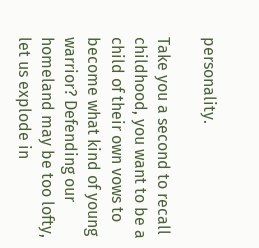personality.

Take you a second to recall childhood, you want to be a child of their own vows to become what kind of young warrior? Defending our homeland may be too lofty, let us explode in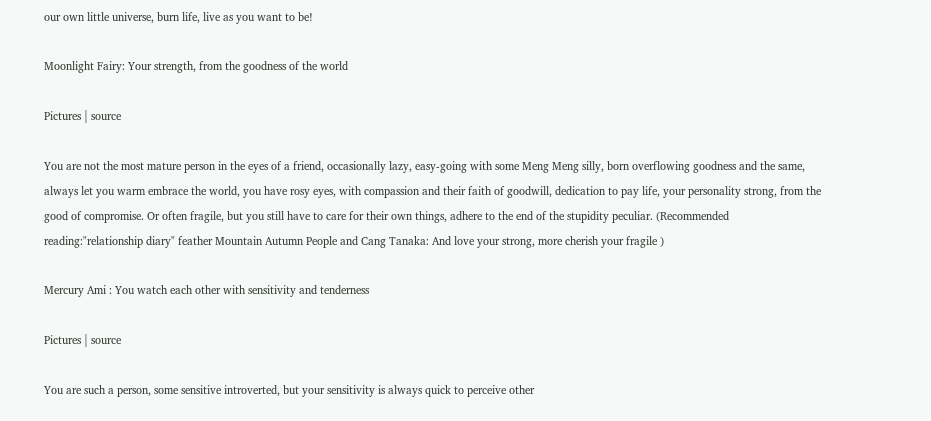our own little universe, burn life, live as you want to be!

Moonlight Fairy: Your strength, from the goodness of the world

Pictures | source

You are not the most mature person in the eyes of a friend, occasionally lazy, easy-going with some Meng Meng silly, born overflowing goodness and the same, always let you warm embrace the world, you have rosy eyes, with compassion and their faith of goodwill, dedication to pay life, your personality strong, from the good of compromise. Or often fragile, but you still have to care for their own things, adhere to the end of the stupidity peculiar. (Recommended reading:"relationship diary" feather Mountain Autumn People and Cang Tanaka: And love your strong, more cherish your fragile )

Mercury Ami : You watch each other with sensitivity and tenderness

Pictures | source

You are such a person, some sensitive introverted, but your sensitivity is always quick to perceive other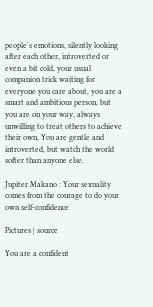people's emotions, silently looking after each other, introverted or even a bit cold, your usual companion trick waiting for everyone you care about, you are a smart and ambitious person, but you are on your way, always unwilling to treat others to achieve their own, You are gentle and introverted, but watch the world softer than anyone else.

Jupiter Makano : Your sexuality comes from the courage to do your own self-confidence

Pictures | source

You are a confident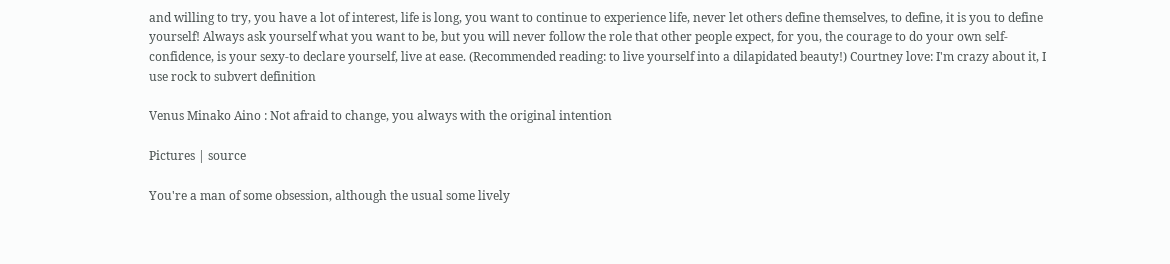and willing to try, you have a lot of interest, life is long, you want to continue to experience life, never let others define themselves, to define, it is you to define yourself! Always ask yourself what you want to be, but you will never follow the role that other people expect, for you, the courage to do your own self-confidence, is your sexy-to declare yourself, live at ease. (Recommended reading: to live yourself into a dilapidated beauty!) Courtney love: I'm crazy about it, I use rock to subvert definition

Venus Minako Aino : Not afraid to change, you always with the original intention

Pictures | source

You're a man of some obsession, although the usual some lively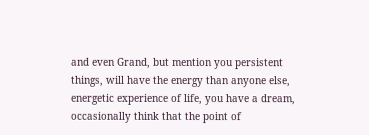and even Grand, but mention you persistent things, will have the energy than anyone else, energetic experience of life, you have a dream, occasionally think that the point of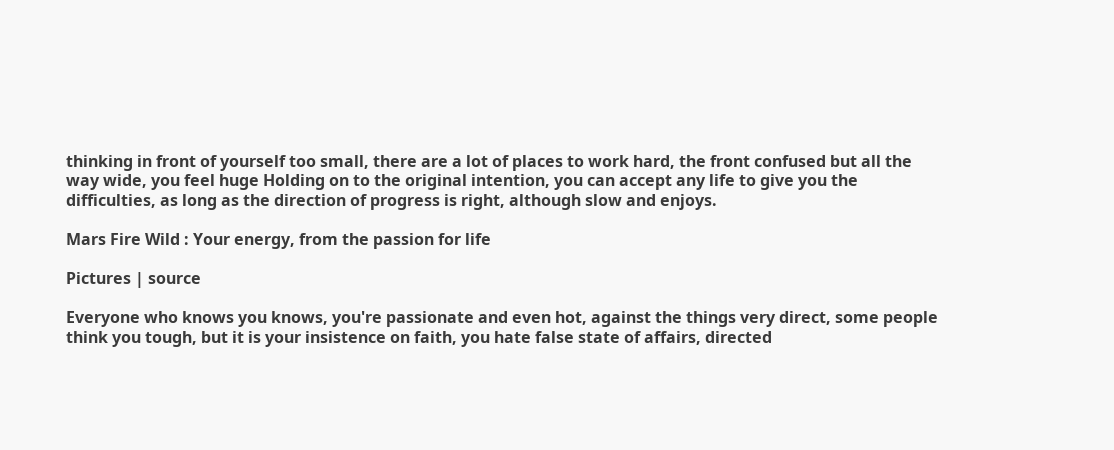thinking in front of yourself too small, there are a lot of places to work hard, the front confused but all the way wide, you feel huge Holding on to the original intention, you can accept any life to give you the difficulties, as long as the direction of progress is right, although slow and enjoys.

Mars Fire Wild : Your energy, from the passion for life

Pictures | source

Everyone who knows you knows, you're passionate and even hot, against the things very direct, some people think you tough, but it is your insistence on faith, you hate false state of affairs, directed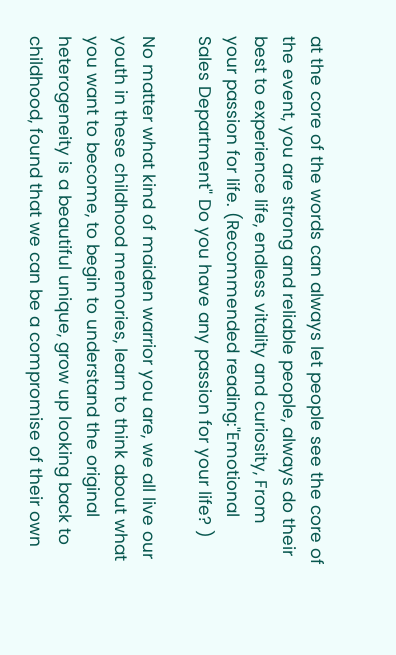at the core of the words can always let people see the core of the event, you are strong and reliable people, always do their best to experience life, endless vitality and curiosity, From your passion for life. (Recommended reading:"Emotional Sales Department" Do you have any passion for your life? )

No matter what kind of maiden warrior you are, we all live our youth in these childhood memories, learn to think about what you want to become, to begin to understand the original heterogeneity is a beautiful unique, grow up looking back to childhood, found that we can be a compromise of their own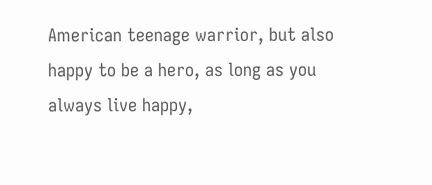American teenage warrior, but also happy to be a hero, as long as you always live happy,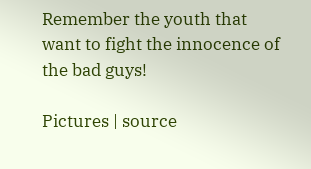Remember the youth that want to fight the innocence of the bad guys!

Pictures | source